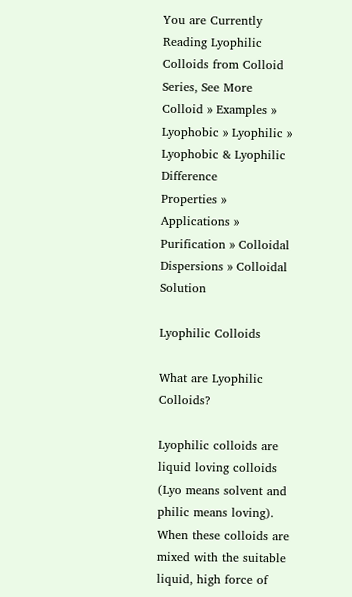You are Currently Reading Lyophilic Colloids from Colloid Series, See More
Colloid » Examples » Lyophobic » Lyophilic » Lyophobic & Lyophilic Difference
Properties » Applications » Purification » Colloidal Dispersions » Colloidal Solution

Lyophilic Colloids

What are Lyophilic Colloids?

Lyophilic colloids are liquid loving colloids (Lyo means solvent and philic means loving). When these colloids are mixed with the suitable liquid, high force of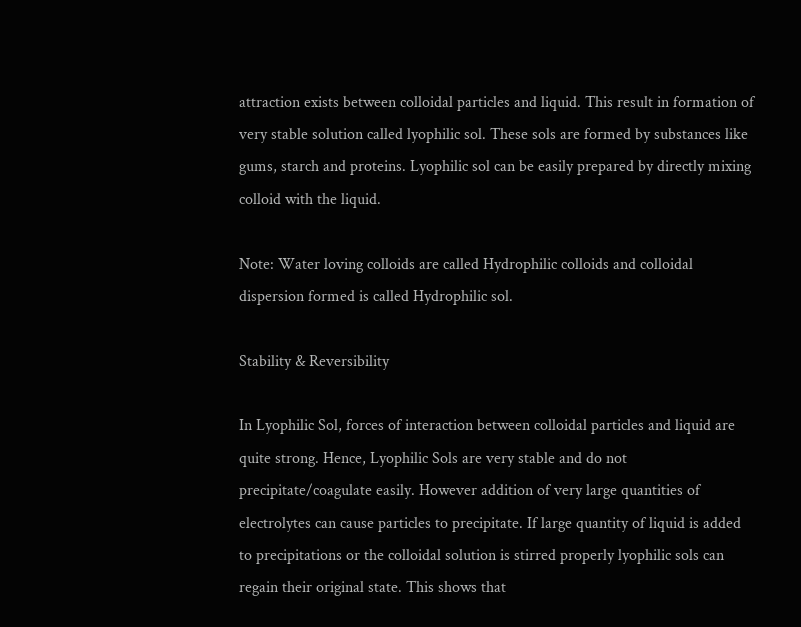attraction exists between colloidal particles and liquid. This result in formation of very stable solution called lyophilic sol. These sols are formed by substances like gums, starch and proteins. Lyophilic sol can be easily prepared by directly mixing colloid with the liquid.

Note: Water loving colloids are called Hydrophilic colloids and colloidal dispersion formed is called Hydrophilic sol.

Stability & Reversibility

In Lyophilic Sol, forces of interaction between colloidal particles and liquid are quite strong. Hence, Lyophilic Sols are very stable and do not precipitate/coagulate easily. However addition of very large quantities of electrolytes can cause particles to precipitate. If large quantity of liquid is added to precipitations or the colloidal solution is stirred properly lyophilic sols can regain their original state. This shows that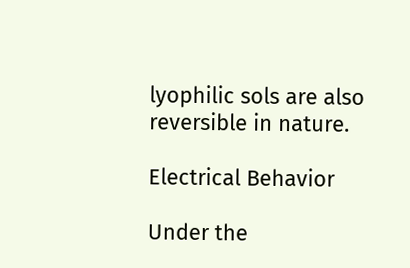lyophilic sols are also reversible in nature.

Electrical Behavior

Under the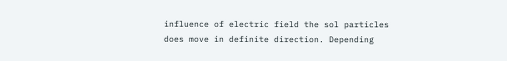influence of electric field the sol particles does move in definite direction. Depending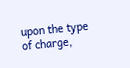upon the type of charge,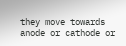they move towards anode or cathode or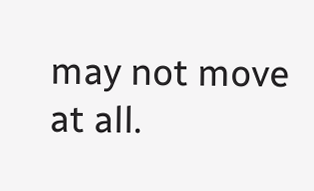may not move at all.